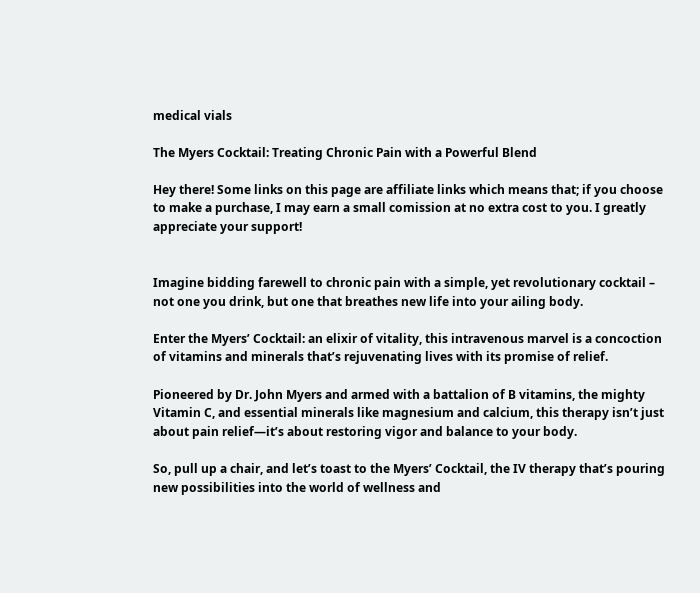medical vials

The Myers Cocktail: Treating Chronic Pain with a Powerful Blend

Hey there! Some links on this page are affiliate links which means that; if you choose to make a purchase, I may earn a small comission at no extra cost to you. I greatly appreciate your support!


Imagine bidding farewell to chronic pain with a simple, yet revolutionary cocktail – not one you drink, but one that breathes new life into your ailing body.

Enter the Myers’ Cocktail: an elixir of vitality, this intravenous marvel is a concoction of vitamins and minerals that’s rejuvenating lives with its promise of relief.

Pioneered by Dr. John Myers and armed with a battalion of B vitamins, the mighty Vitamin C, and essential minerals like magnesium and calcium, this therapy isn’t just about pain relief—it’s about restoring vigor and balance to your body.

So, pull up a chair, and let’s toast to the Myers’ Cocktail, the IV therapy that’s pouring new possibilities into the world of wellness and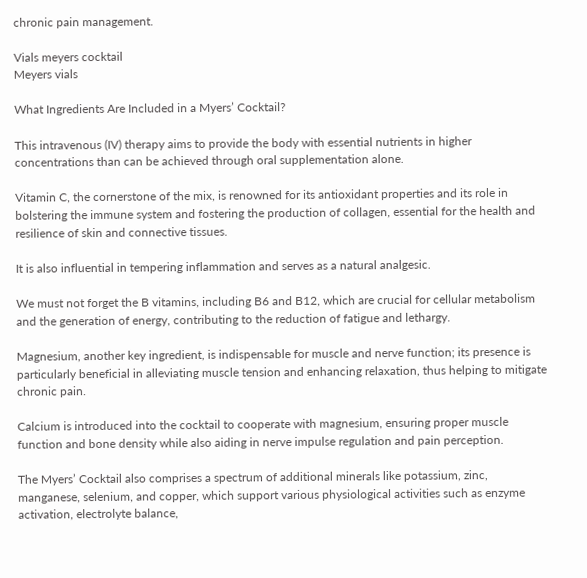chronic pain management.

Vials meyers cocktail
Meyers vials

What Ingredients Are Included in a Myers’ Cocktail?

This intravenous (IV) therapy aims to provide the body with essential nutrients in higher concentrations than can be achieved through oral supplementation alone.

Vitamin C, the cornerstone of the mix, is renowned for its antioxidant properties and its role in bolstering the immune system and fostering the production of collagen, essential for the health and resilience of skin and connective tissues.

It is also influential in tempering inflammation and serves as a natural analgesic.

We must not forget the B vitamins, including B6 and B12, which are crucial for cellular metabolism and the generation of energy, contributing to the reduction of fatigue and lethargy.

Magnesium, another key ingredient, is indispensable for muscle and nerve function; its presence is particularly beneficial in alleviating muscle tension and enhancing relaxation, thus helping to mitigate chronic pain.

Calcium is introduced into the cocktail to cooperate with magnesium, ensuring proper muscle function and bone density while also aiding in nerve impulse regulation and pain perception.

The Myers’ Cocktail also comprises a spectrum of additional minerals like potassium, zinc, manganese, selenium, and copper, which support various physiological activities such as enzyme activation, electrolyte balance,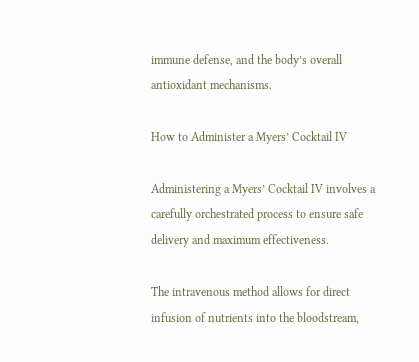immune defense, and the body’s overall antioxidant mechanisms.

How to Administer a Myers’ Cocktail IV

Administering a Myers’ Cocktail IV involves a carefully orchestrated process to ensure safe delivery and maximum effectiveness.

The intravenous method allows for direct infusion of nutrients into the bloodstream,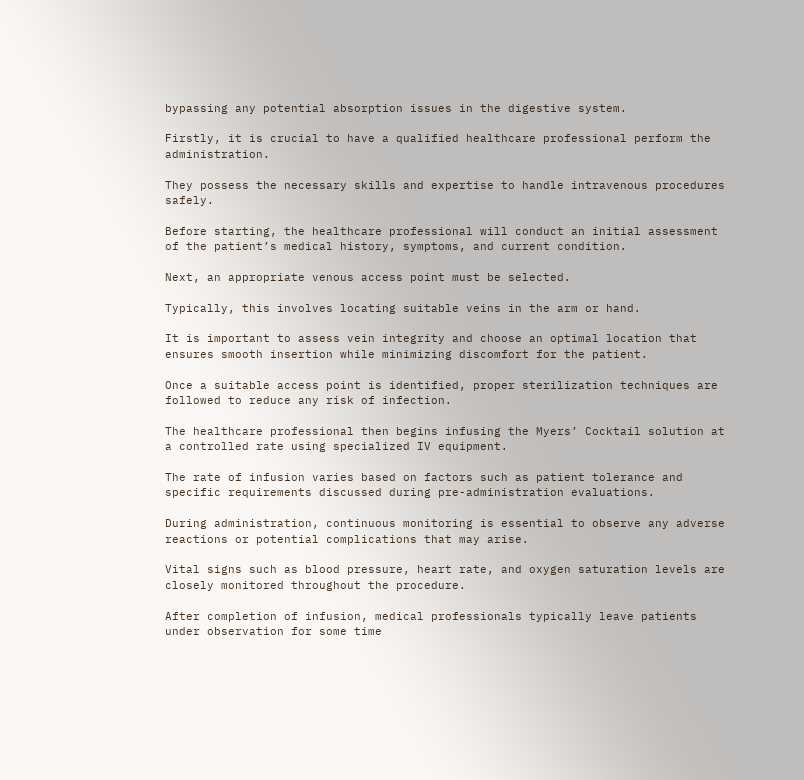bypassing any potential absorption issues in the digestive system.

Firstly, it is crucial to have a qualified healthcare professional perform the administration.

They possess the necessary skills and expertise to handle intravenous procedures safely.

Before starting, the healthcare professional will conduct an initial assessment of the patient’s medical history, symptoms, and current condition.

Next, an appropriate venous access point must be selected.

Typically, this involves locating suitable veins in the arm or hand.

It is important to assess vein integrity and choose an optimal location that ensures smooth insertion while minimizing discomfort for the patient.

Once a suitable access point is identified, proper sterilization techniques are followed to reduce any risk of infection.

The healthcare professional then begins infusing the Myers’ Cocktail solution at a controlled rate using specialized IV equipment.

The rate of infusion varies based on factors such as patient tolerance and specific requirements discussed during pre-administration evaluations.

During administration, continuous monitoring is essential to observe any adverse reactions or potential complications that may arise.

Vital signs such as blood pressure, heart rate, and oxygen saturation levels are closely monitored throughout the procedure.

After completion of infusion, medical professionals typically leave patients under observation for some time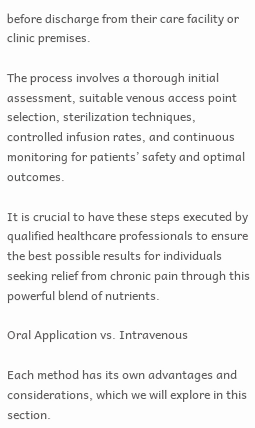before discharge from their care facility or clinic premises.

The process involves a thorough initial assessment, suitable venous access point selection, sterilization techniques, controlled infusion rates, and continuous monitoring for patients’ safety and optimal outcomes.

It is crucial to have these steps executed by qualified healthcare professionals to ensure the best possible results for individuals seeking relief from chronic pain through this powerful blend of nutrients.

Oral Application vs. Intravenous

Each method has its own advantages and considerations, which we will explore in this section.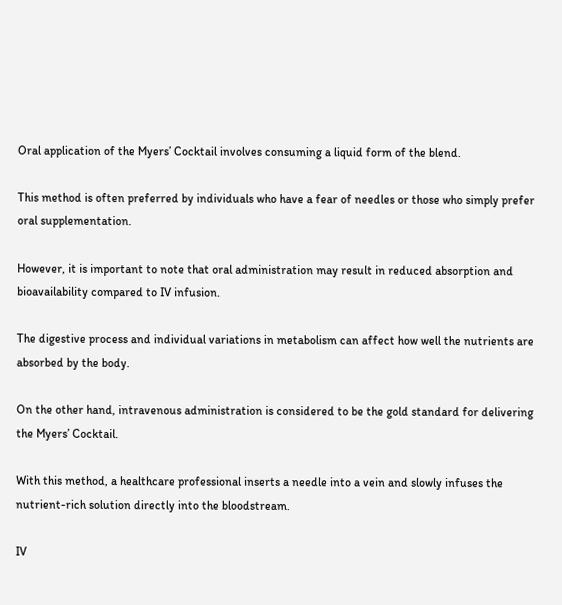Oral application of the Myers’ Cocktail involves consuming a liquid form of the blend.

This method is often preferred by individuals who have a fear of needles or those who simply prefer oral supplementation.

However, it is important to note that oral administration may result in reduced absorption and bioavailability compared to IV infusion.

The digestive process and individual variations in metabolism can affect how well the nutrients are absorbed by the body.

On the other hand, intravenous administration is considered to be the gold standard for delivering the Myers’ Cocktail.

With this method, a healthcare professional inserts a needle into a vein and slowly infuses the nutrient-rich solution directly into the bloodstream.

IV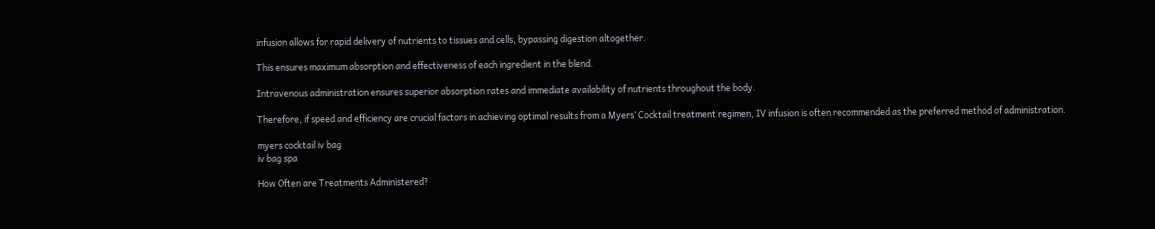infusion allows for rapid delivery of nutrients to tissues and cells, bypassing digestion altogether.

This ensures maximum absorption and effectiveness of each ingredient in the blend.

Intravenous administration ensures superior absorption rates and immediate availability of nutrients throughout the body.

Therefore, if speed and efficiency are crucial factors in achieving optimal results from a Myers’ Cocktail treatment regimen, IV infusion is often recommended as the preferred method of administration.

myers cocktail iv bag
iv bag spa

How Often are Treatments Administered?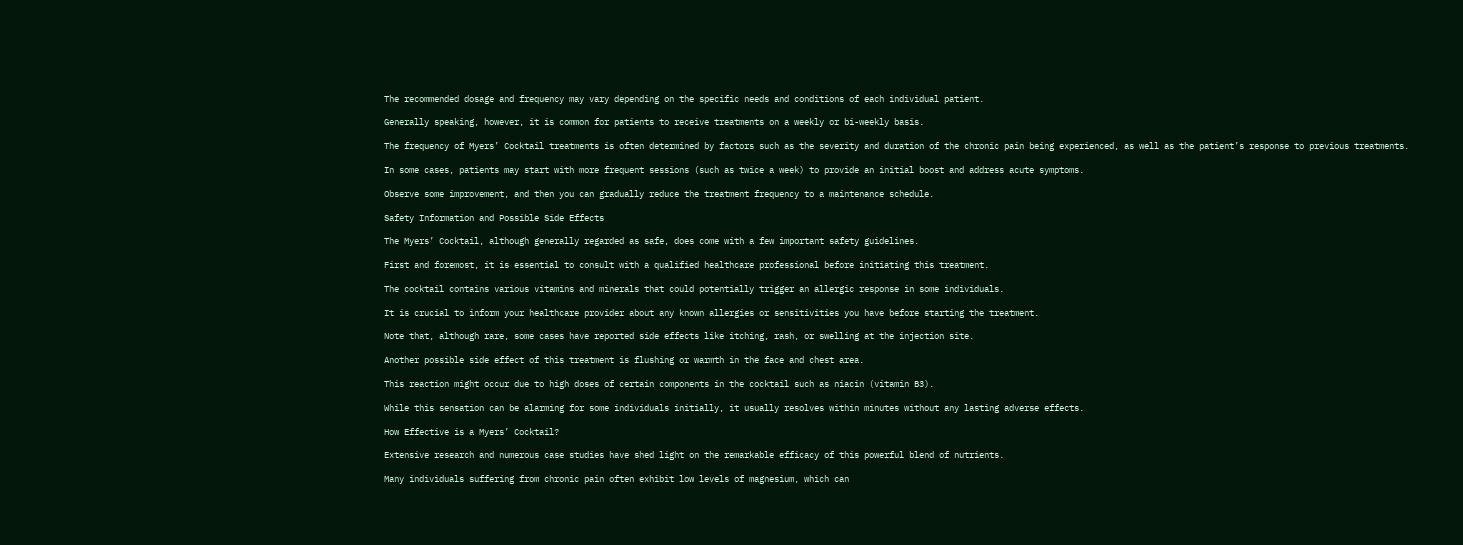The recommended dosage and frequency may vary depending on the specific needs and conditions of each individual patient.

Generally speaking, however, it is common for patients to receive treatments on a weekly or bi-weekly basis.

The frequency of Myers’ Cocktail treatments is often determined by factors such as the severity and duration of the chronic pain being experienced, as well as the patient’s response to previous treatments.

In some cases, patients may start with more frequent sessions (such as twice a week) to provide an initial boost and address acute symptoms.

Observe some improvement, and then you can gradually reduce the treatment frequency to a maintenance schedule.

Safety Information and Possible Side Effects

The Myers’ Cocktail, although generally regarded as safe, does come with a few important safety guidelines.

First and foremost, it is essential to consult with a qualified healthcare professional before initiating this treatment.

The cocktail contains various vitamins and minerals that could potentially trigger an allergic response in some individuals.

It is crucial to inform your healthcare provider about any known allergies or sensitivities you have before starting the treatment.

Note that, although rare, some cases have reported side effects like itching, rash, or swelling at the injection site.

Another possible side effect of this treatment is flushing or warmth in the face and chest area.

This reaction might occur due to high doses of certain components in the cocktail such as niacin (vitamin B3).

While this sensation can be alarming for some individuals initially, it usually resolves within minutes without any lasting adverse effects.

How Effective is a Myers’ Cocktail?

Extensive research and numerous case studies have shed light on the remarkable efficacy of this powerful blend of nutrients.

Many individuals suffering from chronic pain often exhibit low levels of magnesium, which can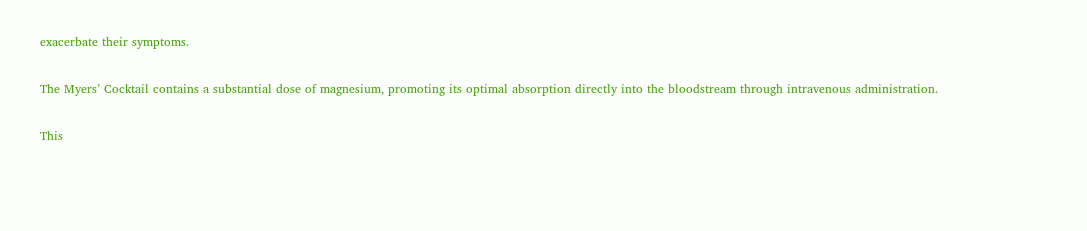exacerbate their symptoms.

The Myers’ Cocktail contains a substantial dose of magnesium, promoting its optimal absorption directly into the bloodstream through intravenous administration.

This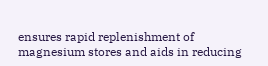ensures rapid replenishment of magnesium stores and aids in reducing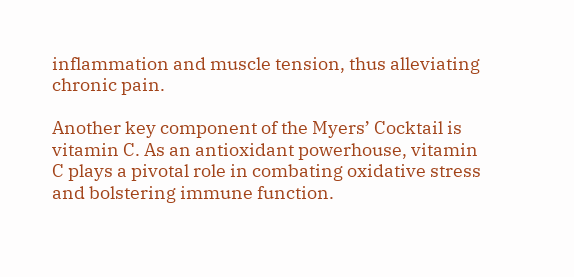inflammation and muscle tension, thus alleviating chronic pain.

Another key component of the Myers’ Cocktail is vitamin C. As an antioxidant powerhouse, vitamin C plays a pivotal role in combating oxidative stress and bolstering immune function.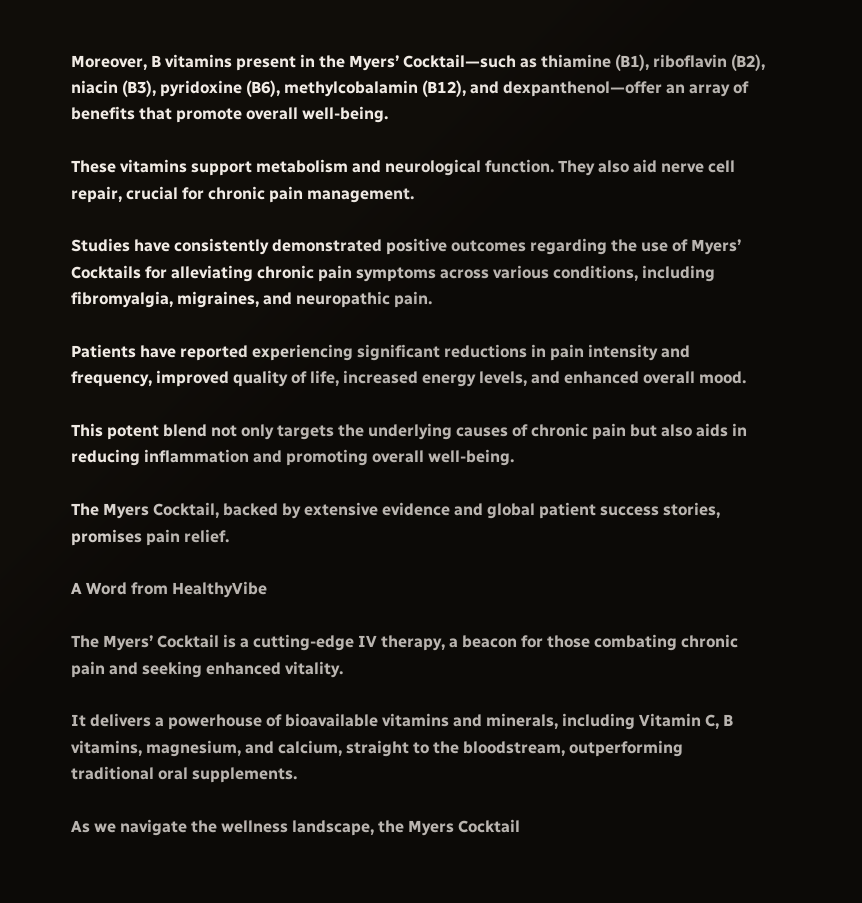Moreover, B vitamins present in the Myers’ Cocktail—such as thiamine (B1), riboflavin (B2), niacin (B3), pyridoxine (B6), methylcobalamin (B12), and dexpanthenol—offer an array of benefits that promote overall well-being.

These vitamins support metabolism and neurological function. They also aid nerve cell repair, crucial for chronic pain management.

Studies have consistently demonstrated positive outcomes regarding the use of Myers’ Cocktails for alleviating chronic pain symptoms across various conditions, including fibromyalgia, migraines, and neuropathic pain.

Patients have reported experiencing significant reductions in pain intensity and frequency, improved quality of life, increased energy levels, and enhanced overall mood.

This potent blend not only targets the underlying causes of chronic pain but also aids in reducing inflammation and promoting overall well-being.

The Myers Cocktail, backed by extensive evidence and global patient success stories, promises pain relief.

A Word from HealthyVibe

The Myers’ Cocktail is a cutting-edge IV therapy, a beacon for those combating chronic pain and seeking enhanced vitality.

It delivers a powerhouse of bioavailable vitamins and minerals, including Vitamin C, B vitamins, magnesium, and calcium, straight to the bloodstream, outperforming traditional oral supplements.

As we navigate the wellness landscape, the Myers Cocktail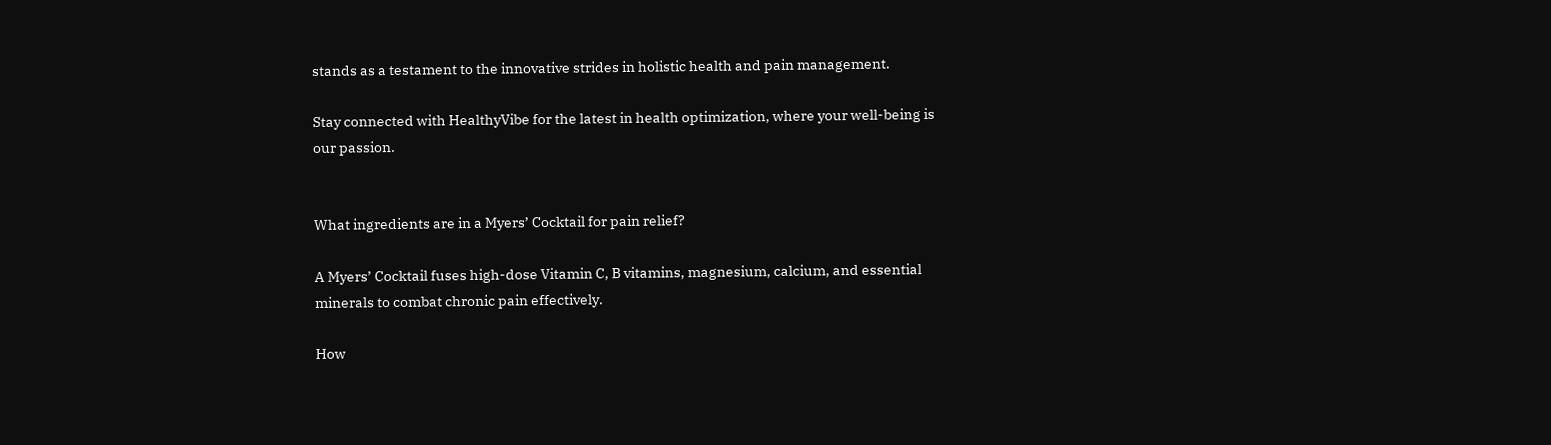stands as a testament to the innovative strides in holistic health and pain management.

Stay connected with HealthyVibe for the latest in health optimization, where your well-being is our passion.


What ingredients are in a Myers’ Cocktail for pain relief?

A Myers’ Cocktail fuses high-dose Vitamin C, B vitamins, magnesium, calcium, and essential minerals to combat chronic pain effectively.

How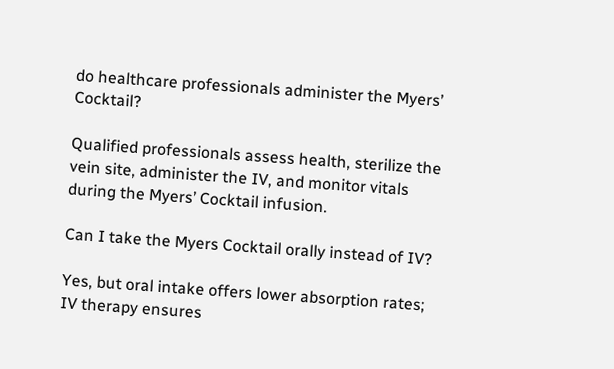do healthcare professionals administer the Myers’ Cocktail?

Qualified professionals assess health, sterilize the vein site, administer the IV, and monitor vitals during the Myers’ Cocktail infusion.

Can I take the Myers Cocktail orally instead of IV?

Yes, but oral intake offers lower absorption rates; IV therapy ensures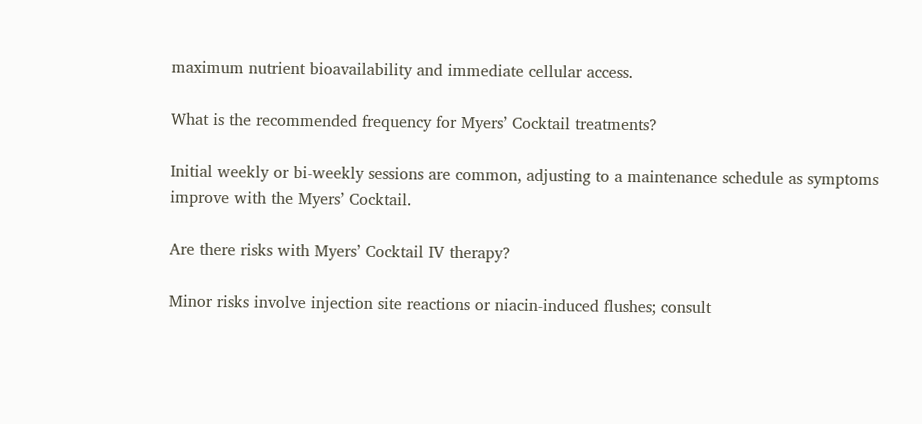maximum nutrient bioavailability and immediate cellular access.

What is the recommended frequency for Myers’ Cocktail treatments?

Initial weekly or bi-weekly sessions are common, adjusting to a maintenance schedule as symptoms improve with the Myers’ Cocktail.

Are there risks with Myers’ Cocktail IV therapy?

Minor risks involve injection site reactions or niacin-induced flushes; consult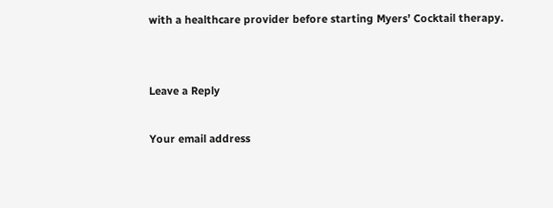with a healthcare provider before starting Myers’ Cocktail therapy.


Leave a Reply

Your email address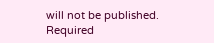will not be published. Required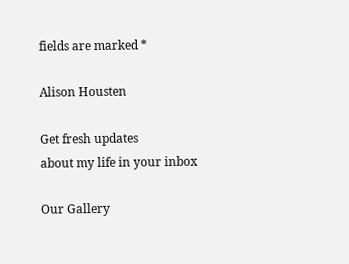fields are marked *

Alison Housten

Get fresh updates
about my life in your inbox

Our Gallery